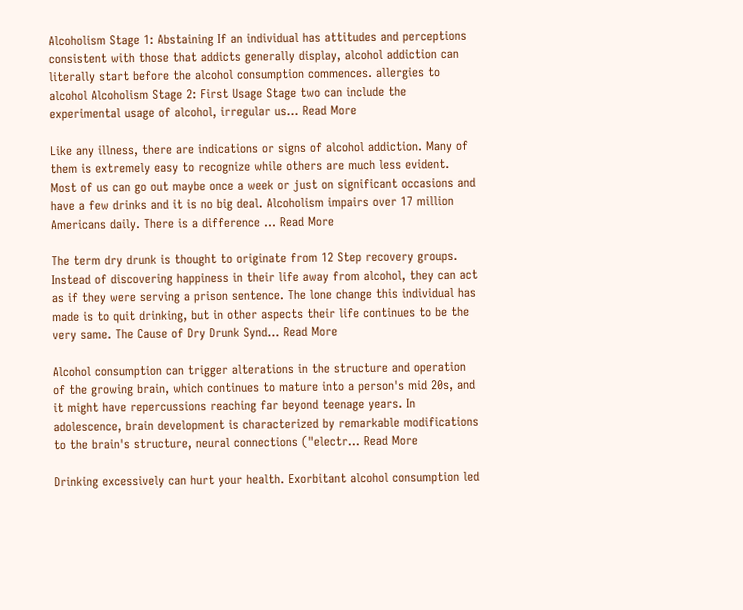Alcoholism Stage 1: Abstaining If an individual has attitudes and perceptions consistent with those that addicts generally display, alcohol addiction can literally start before the alcohol consumption commences. allergies to alcohol Alcoholism Stage 2: First Usage Stage two can include the experimental usage of alcohol, irregular us… Read More

Like any illness, there are indications or signs of alcohol addiction. Many of them is extremely easy to recognize while others are much less evident. Most of us can go out maybe once a week or just on significant occasions and have a few drinks and it is no big deal. Alcoholism impairs over 17 million Americans daily. There is a difference … Read More

The term dry drunk is thought to originate from 12 Step recovery groups. Instead of discovering happiness in their life away from alcohol, they can act as if they were serving a prison sentence. The lone change this individual has made is to quit drinking, but in other aspects their life continues to be the very same. The Cause of Dry Drunk Synd… Read More

Alcohol consumption can trigger alterations in the structure and operation of the growing brain, which continues to mature into a person's mid 20s, and it might have repercussions reaching far beyond teenage years. In adolescence, brain development is characterized by remarkable modifications to the brain's structure, neural connections ("electr… Read More

Drinking excessively can hurt your health. Exorbitant alcohol consumption led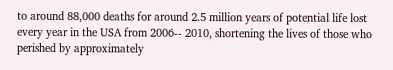to around 88,000 deaths for around 2.5 million years of potential life lost every year in the USA from 2006-- 2010, shortening the lives of those who perished by approximately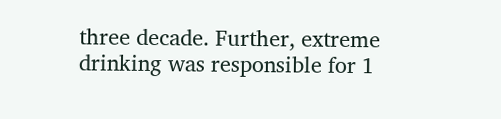three decade. Further, extreme drinking was responsible for 1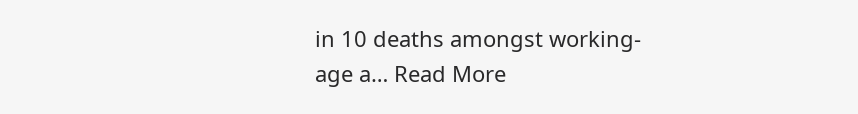in 10 deaths amongst working-age a… Read More